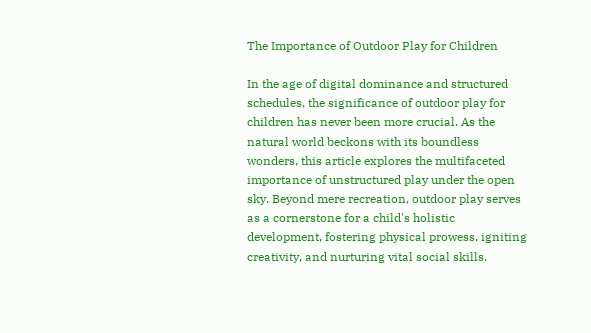The Importance of Outdoor Play for Children

In the age of digital dominance and structured schedules, the significance of outdoor play for children has never been more crucial. As the natural world beckons with its boundless wonders, this article explores the multifaceted importance of unstructured play under the open sky. Beyond mere recreation, outdoor play serves as a cornerstone for a child's holistic development, fostering physical prowess, igniting creativity, and nurturing vital social skills.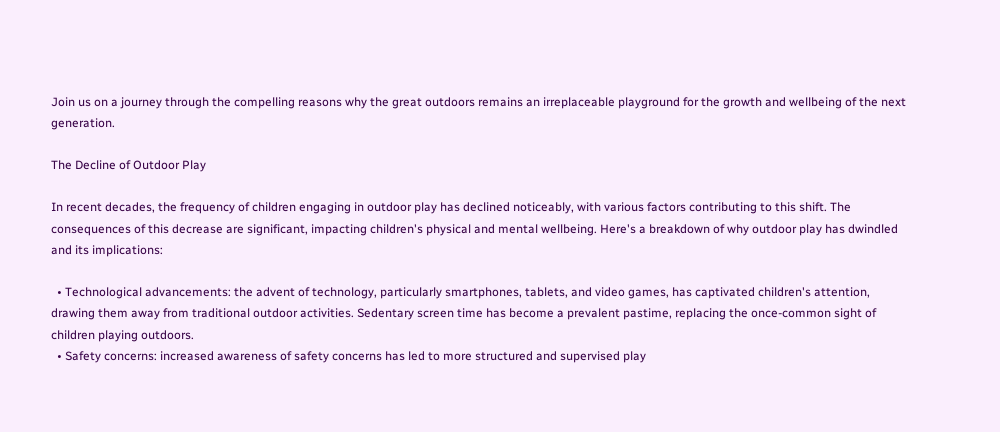Join us on a journey through the compelling reasons why the great outdoors remains an irreplaceable playground for the growth and wellbeing of the next generation.

The Decline of Outdoor Play

In recent decades, the frequency of children engaging in outdoor play has declined noticeably, with various factors contributing to this shift. The consequences of this decrease are significant, impacting children's physical and mental wellbeing. Here's a breakdown of why outdoor play has dwindled and its implications:

  • Technological advancements: the advent of technology, particularly smartphones, tablets, and video games, has captivated children's attention, drawing them away from traditional outdoor activities. Sedentary screen time has become a prevalent pastime, replacing the once-common sight of children playing outdoors.
  • Safety concerns: increased awareness of safety concerns has led to more structured and supervised play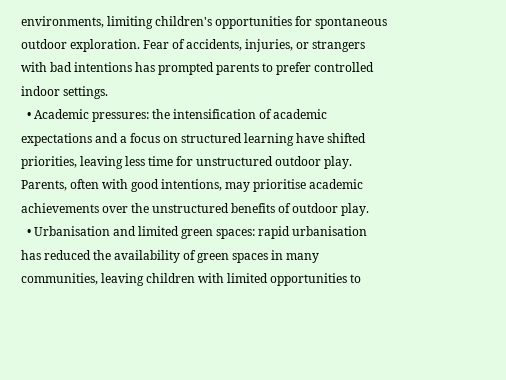environments, limiting children's opportunities for spontaneous outdoor exploration. Fear of accidents, injuries, or strangers with bad intentions has prompted parents to prefer controlled indoor settings.
  • Academic pressures: the intensification of academic expectations and a focus on structured learning have shifted priorities, leaving less time for unstructured outdoor play. Parents, often with good intentions, may prioritise academic achievements over the unstructured benefits of outdoor play.
  • Urbanisation and limited green spaces: rapid urbanisation has reduced the availability of green spaces in many communities, leaving children with limited opportunities to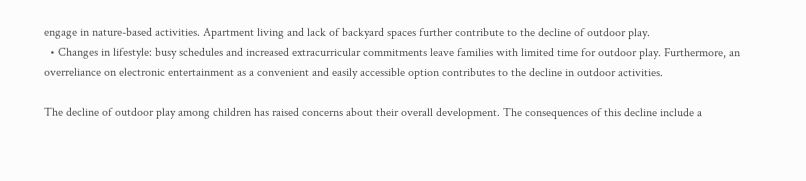engage in nature-based activities. Apartment living and lack of backyard spaces further contribute to the decline of outdoor play.
  • Changes in lifestyle: busy schedules and increased extracurricular commitments leave families with limited time for outdoor play. Furthermore, an overreliance on electronic entertainment as a convenient and easily accessible option contributes to the decline in outdoor activities.

The decline of outdoor play among children has raised concerns about their overall development. The consequences of this decline include a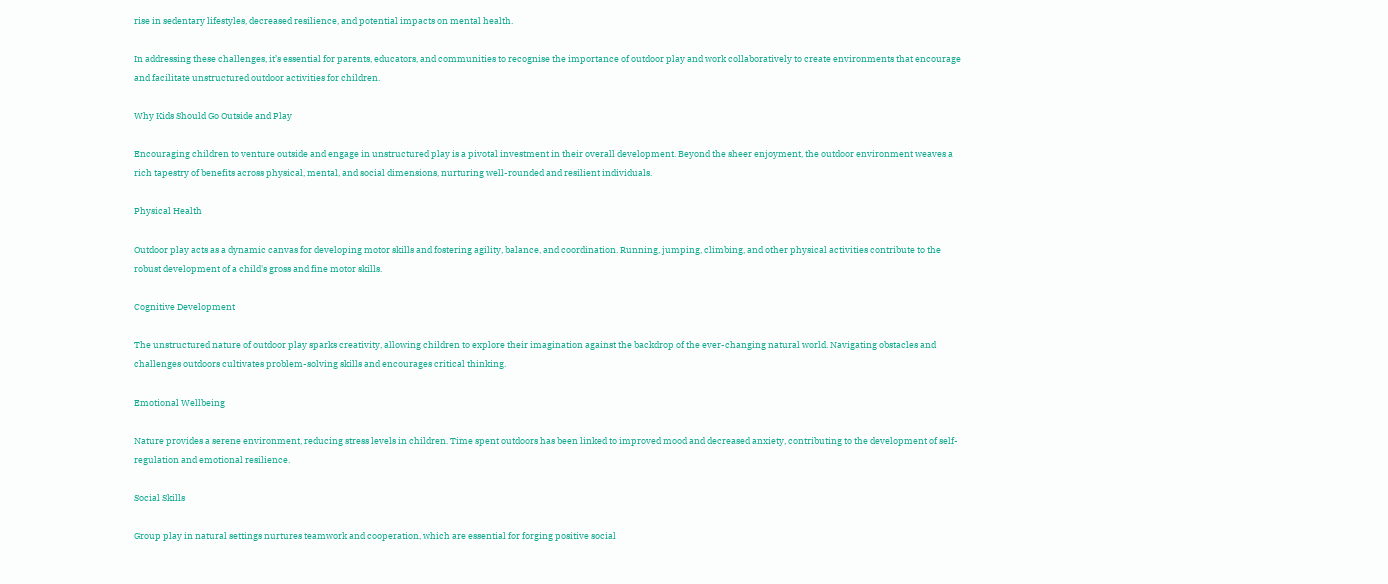rise in sedentary lifestyles, decreased resilience, and potential impacts on mental health.

In addressing these challenges, it’s essential for parents, educators, and communities to recognise the importance of outdoor play and work collaboratively to create environments that encourage and facilitate unstructured outdoor activities for children.

Why Kids Should Go Outside and Play

Encouraging children to venture outside and engage in unstructured play is a pivotal investment in their overall development. Beyond the sheer enjoyment, the outdoor environment weaves a rich tapestry of benefits across physical, mental, and social dimensions, nurturing well-rounded and resilient individuals.

Physical Health

Outdoor play acts as a dynamic canvas for developing motor skills and fostering agility, balance, and coordination. Running, jumping, climbing, and other physical activities contribute to the robust development of a child's gross and fine motor skills.

Cognitive Development

The unstructured nature of outdoor play sparks creativity, allowing children to explore their imagination against the backdrop of the ever-changing natural world. Navigating obstacles and challenges outdoors cultivates problem-solving skills and encourages critical thinking.

Emotional Wellbeing

Nature provides a serene environment, reducing stress levels in children. Time spent outdoors has been linked to improved mood and decreased anxiety, contributing to the development of self-regulation and emotional resilience.

Social Skills

Group play in natural settings nurtures teamwork and cooperation, which are essential for forging positive social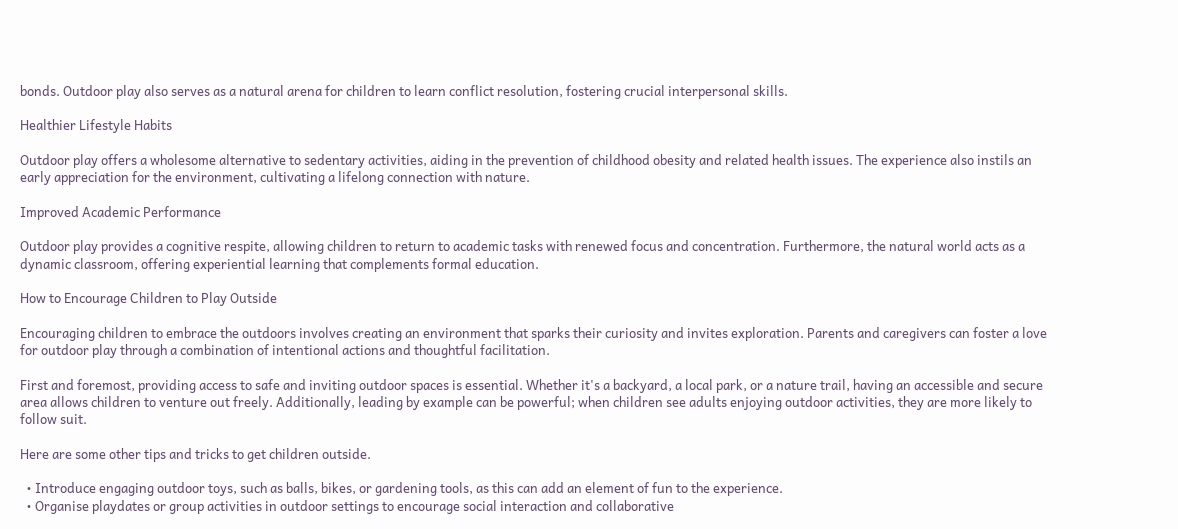bonds. Outdoor play also serves as a natural arena for children to learn conflict resolution, fostering crucial interpersonal skills.

Healthier Lifestyle Habits

Outdoor play offers a wholesome alternative to sedentary activities, aiding in the prevention of childhood obesity and related health issues. The experience also instils an early appreciation for the environment, cultivating a lifelong connection with nature.

Improved Academic Performance

Outdoor play provides a cognitive respite, allowing children to return to academic tasks with renewed focus and concentration. Furthermore, the natural world acts as a dynamic classroom, offering experiential learning that complements formal education.

How to Encourage Children to Play Outside

Encouraging children to embrace the outdoors involves creating an environment that sparks their curiosity and invites exploration. Parents and caregivers can foster a love for outdoor play through a combination of intentional actions and thoughtful facilitation.

First and foremost, providing access to safe and inviting outdoor spaces is essential. Whether it's a backyard, a local park, or a nature trail, having an accessible and secure area allows children to venture out freely. Additionally, leading by example can be powerful; when children see adults enjoying outdoor activities, they are more likely to follow suit.

Here are some other tips and tricks to get children outside.

  • Introduce engaging outdoor toys, such as balls, bikes, or gardening tools, as this can add an element of fun to the experience.
  • Organise playdates or group activities in outdoor settings to encourage social interaction and collaborative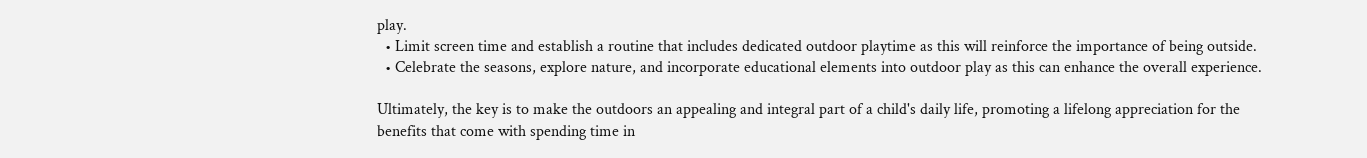play.
  • Limit screen time and establish a routine that includes dedicated outdoor playtime as this will reinforce the importance of being outside.
  • Celebrate the seasons, explore nature, and incorporate educational elements into outdoor play as this can enhance the overall experience.

Ultimately, the key is to make the outdoors an appealing and integral part of a child's daily life, promoting a lifelong appreciation for the benefits that come with spending time in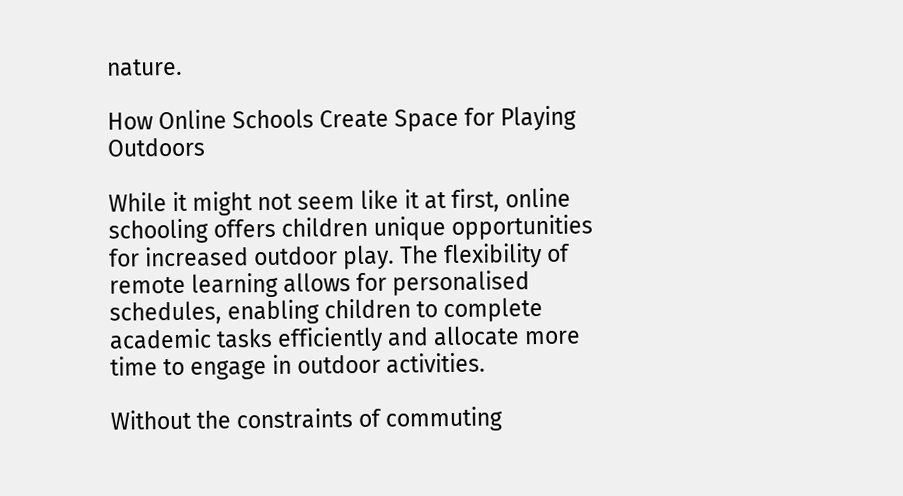nature.

How Online Schools Create Space for Playing Outdoors

While it might not seem like it at first, online schooling offers children unique opportunities for increased outdoor play. The flexibility of remote learning allows for personalised schedules, enabling children to complete academic tasks efficiently and allocate more time to engage in outdoor activities.

Without the constraints of commuting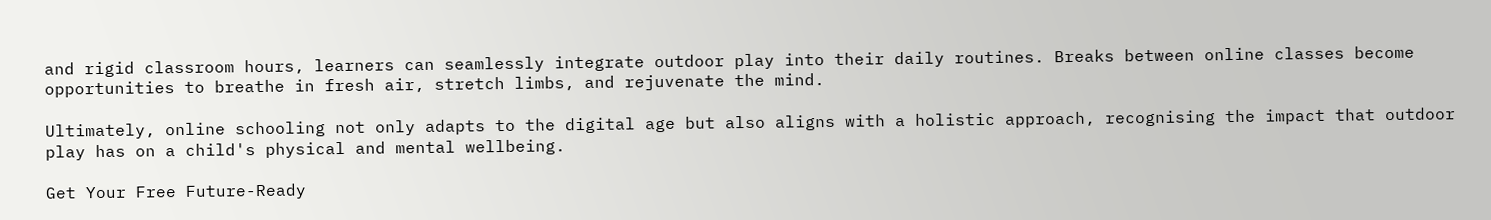and rigid classroom hours, learners can seamlessly integrate outdoor play into their daily routines. Breaks between online classes become opportunities to breathe in fresh air, stretch limbs, and rejuvenate the mind.

Ultimately, online schooling not only adapts to the digital age but also aligns with a holistic approach, recognising the impact that outdoor play has on a child's physical and mental wellbeing.

Get Your Free Future-Ready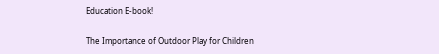Education E-book!

The Importance of Outdoor Play for Children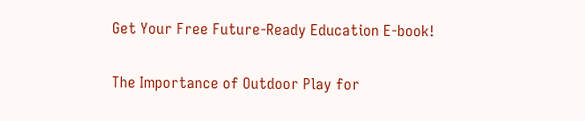Get Your Free Future-Ready Education E-book!

The Importance of Outdoor Play for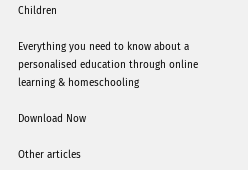Children

Everything you need to know about a personalised education through online learning & homeschooling

Download Now

Other articles